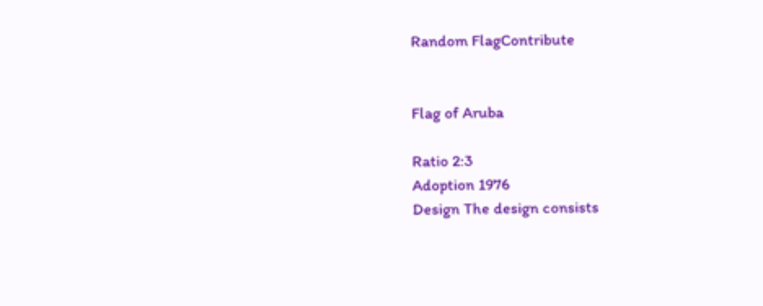Random FlagContribute


Flag of Aruba

Ratio 2:3
Adoption 1976
Design The design consists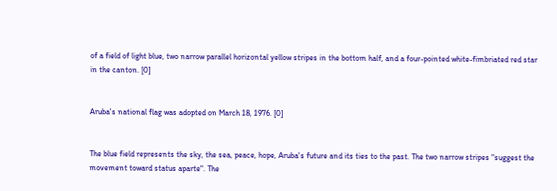of a field of light blue, two narrow parallel horizontal yellow stripes in the bottom half, and a four-pointed white-fimbriated red star in the canton. [0]


Aruba's national flag was adopted on March 18, 1976. [0]


The blue field represents the sky, the sea, peace, hope, Aruba's future and its ties to the past. The two narrow stripes "suggest the movement toward status aparte". The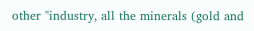other "industry, all the minerals (gold and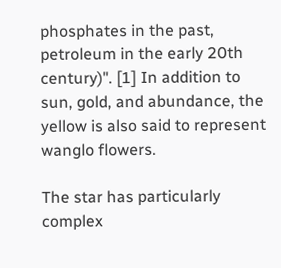phosphates in the past, petroleum in the early 20th century)". [1] In addition to sun, gold, and abundance, the yellow is also said to represent wanglo flowers.

The star has particularly complex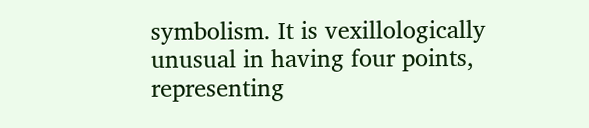symbolism. It is vexillologically unusual in having four points, representing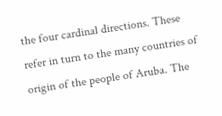the four cardinal directions. These refer in turn to the many countries of origin of the people of Aruba. The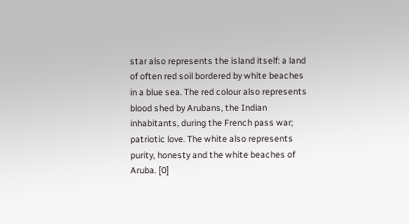star also represents the island itself: a land of often red soil bordered by white beaches in a blue sea. The red colour also represents blood shed by Arubans, the Indian inhabitants, during the French pass war; patriotic love. The white also represents purity, honesty and the white beaches of Aruba. [0]